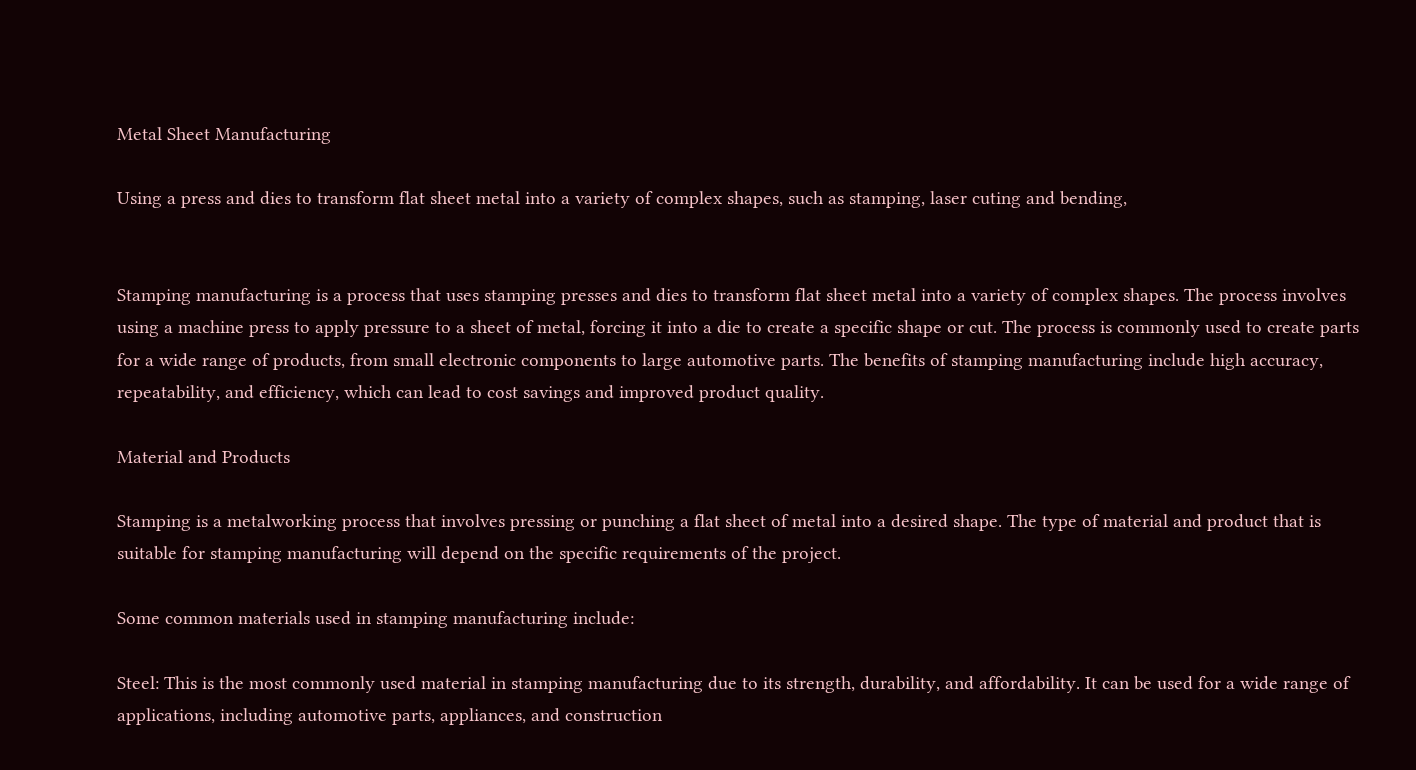Metal Sheet Manufacturing

Using a press and dies to transform flat sheet metal into a variety of complex shapes, such as stamping, laser cuting and bending,


Stamping manufacturing is a process that uses stamping presses and dies to transform flat sheet metal into a variety of complex shapes. The process involves using a machine press to apply pressure to a sheet of metal, forcing it into a die to create a specific shape or cut. The process is commonly used to create parts for a wide range of products, from small electronic components to large automotive parts. The benefits of stamping manufacturing include high accuracy, repeatability, and efficiency, which can lead to cost savings and improved product quality.

Material and Products

Stamping is a metalworking process that involves pressing or punching a flat sheet of metal into a desired shape. The type of material and product that is suitable for stamping manufacturing will depend on the specific requirements of the project.

Some common materials used in stamping manufacturing include:

Steel: This is the most commonly used material in stamping manufacturing due to its strength, durability, and affordability. It can be used for a wide range of applications, including automotive parts, appliances, and construction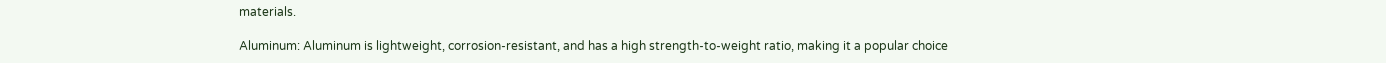materials.

Aluminum: Aluminum is lightweight, corrosion-resistant, and has a high strength-to-weight ratio, making it a popular choice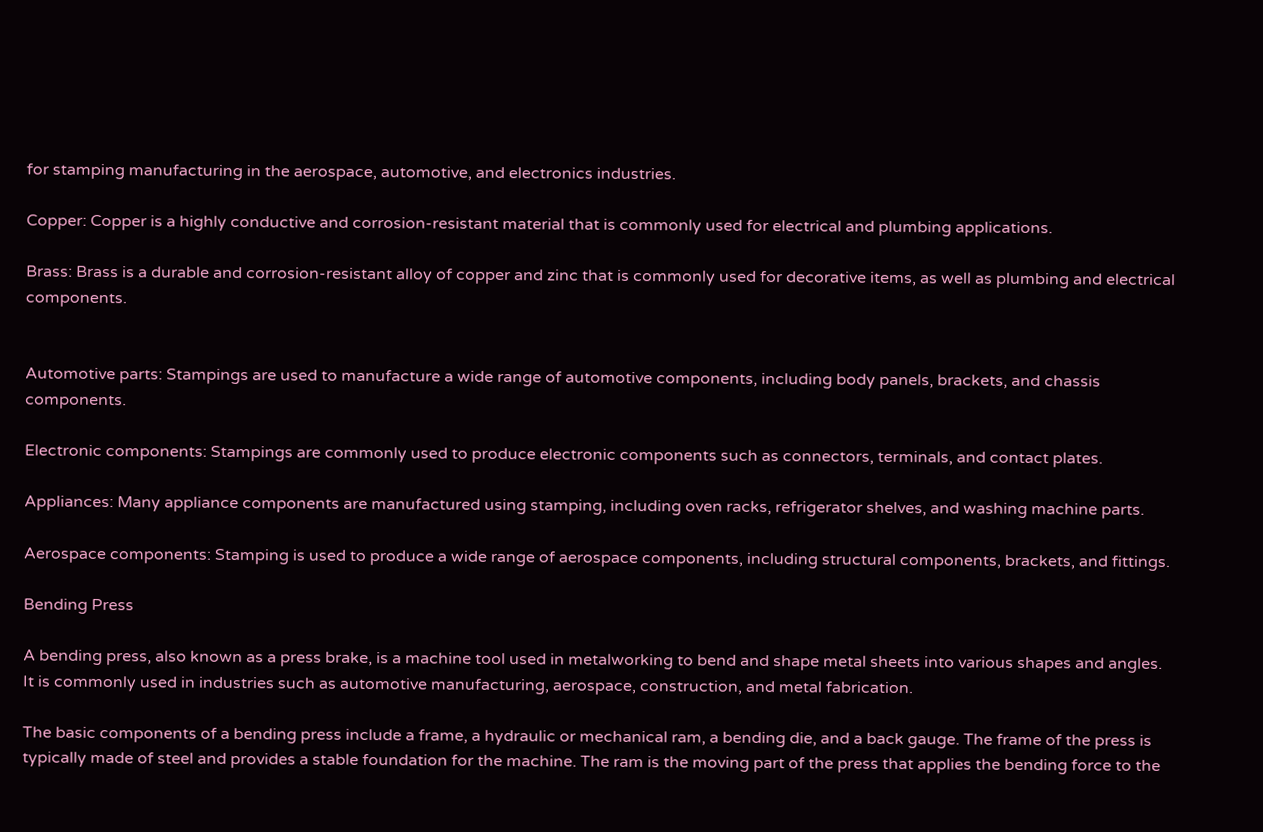for stamping manufacturing in the aerospace, automotive, and electronics industries.

Copper: Copper is a highly conductive and corrosion-resistant material that is commonly used for electrical and plumbing applications.

Brass: Brass is a durable and corrosion-resistant alloy of copper and zinc that is commonly used for decorative items, as well as plumbing and electrical components.


Automotive parts: Stampings are used to manufacture a wide range of automotive components, including body panels, brackets, and chassis components.

Electronic components: Stampings are commonly used to produce electronic components such as connectors, terminals, and contact plates.

Appliances: Many appliance components are manufactured using stamping, including oven racks, refrigerator shelves, and washing machine parts.

Aerospace components: Stamping is used to produce a wide range of aerospace components, including structural components, brackets, and fittings.

Bending Press

A bending press, also known as a press brake, is a machine tool used in metalworking to bend and shape metal sheets into various shapes and angles. It is commonly used in industries such as automotive manufacturing, aerospace, construction, and metal fabrication.

The basic components of a bending press include a frame, a hydraulic or mechanical ram, a bending die, and a back gauge. The frame of the press is typically made of steel and provides a stable foundation for the machine. The ram is the moving part of the press that applies the bending force to the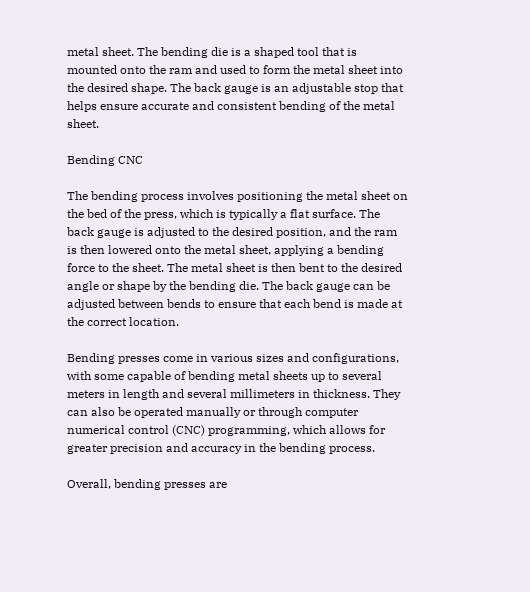metal sheet. The bending die is a shaped tool that is mounted onto the ram and used to form the metal sheet into the desired shape. The back gauge is an adjustable stop that helps ensure accurate and consistent bending of the metal sheet.

Bending CNC

The bending process involves positioning the metal sheet on the bed of the press, which is typically a flat surface. The back gauge is adjusted to the desired position, and the ram is then lowered onto the metal sheet, applying a bending force to the sheet. The metal sheet is then bent to the desired angle or shape by the bending die. The back gauge can be adjusted between bends to ensure that each bend is made at the correct location.

Bending presses come in various sizes and configurations, with some capable of bending metal sheets up to several meters in length and several millimeters in thickness. They can also be operated manually or through computer numerical control (CNC) programming, which allows for greater precision and accuracy in the bending process.

Overall, bending presses are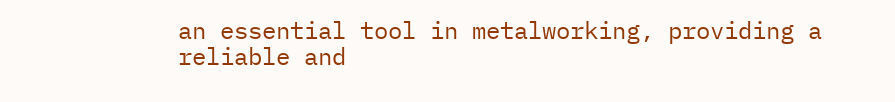an essential tool in metalworking, providing a reliable and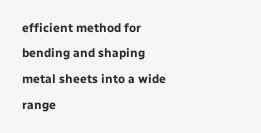efficient method for bending and shaping metal sheets into a wide range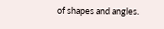of shapes and angles.